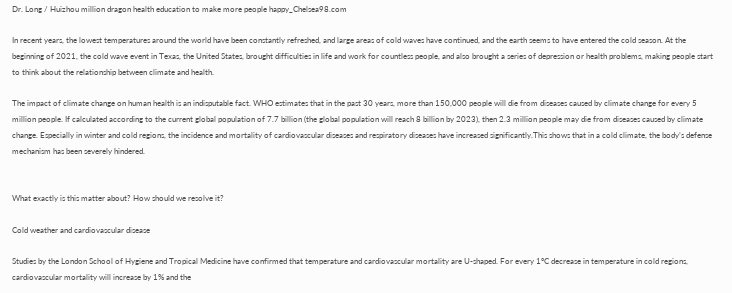Dr. Long / Huizhou million dragon health education to make more people happy_Chelsea98.com

In recent years, the lowest temperatures around the world have been constantly refreshed, and large areas of cold waves have continued, and the earth seems to have entered the cold season. At the beginning of 2021, the cold wave event in Texas, the United States, brought difficulties in life and work for countless people, and also brought a series of depression or health problems, making people start to think about the relationship between climate and health.

The impact of climate change on human health is an indisputable fact. WHO estimates that in the past 30 years, more than 150,000 people will die from diseases caused by climate change for every 5 million people. If calculated according to the current global population of 7.7 billion (the global population will reach 8 billion by 2023), then 2.3 million people may die from diseases caused by climate change. Especially in winter and cold regions, the incidence and mortality of cardiovascular diseases and respiratory diseases have increased significantly.This shows that in a cold climate, the body’s defense mechanism has been severely hindered.


What exactly is this matter about? How should we resolve it?

Cold weather and cardiovascular disease

Studies by the London School of Hygiene and Tropical Medicine have confirmed that temperature and cardiovascular mortality are U-shaped. For every 1°C decrease in temperature in cold regions, cardiovascular mortality will increase by 1% and the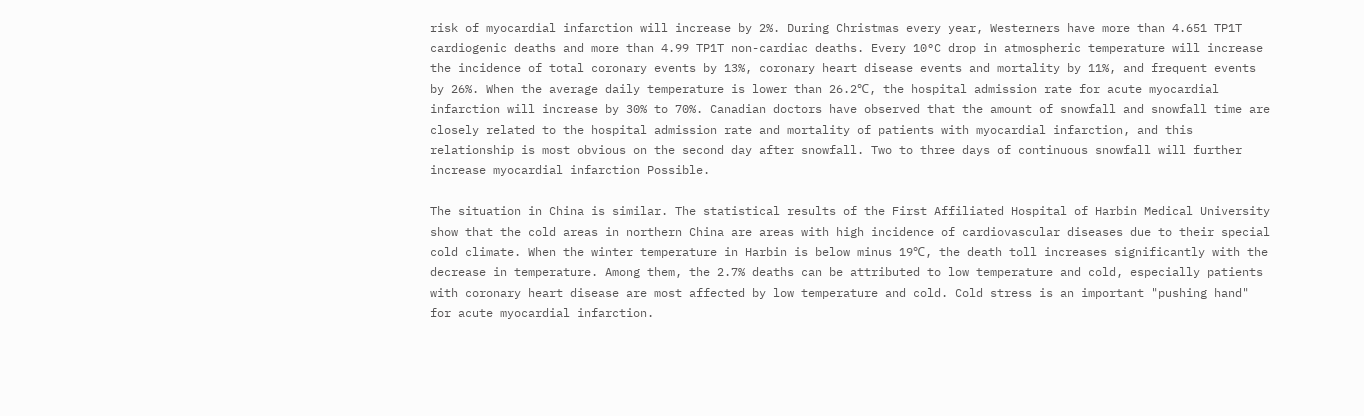risk of myocardial infarction will increase by 2%. During Christmas every year, Westerners have more than 4.651 TP1T cardiogenic deaths and more than 4.99 TP1T non-cardiac deaths. Every 10°C drop in atmospheric temperature will increase the incidence of total coronary events by 13%, coronary heart disease events and mortality by 11%, and frequent events by 26%. When the average daily temperature is lower than 26.2℃, the hospital admission rate for acute myocardial infarction will increase by 30% to 70%. Canadian doctors have observed that the amount of snowfall and snowfall time are closely related to the hospital admission rate and mortality of patients with myocardial infarction, and this relationship is most obvious on the second day after snowfall. Two to three days of continuous snowfall will further increase myocardial infarction Possible.

The situation in China is similar. The statistical results of the First Affiliated Hospital of Harbin Medical University show that the cold areas in northern China are areas with high incidence of cardiovascular diseases due to their special cold climate. When the winter temperature in Harbin is below minus 19℃, the death toll increases significantly with the decrease in temperature. Among them, the 2.7% deaths can be attributed to low temperature and cold, especially patients with coronary heart disease are most affected by low temperature and cold. Cold stress is an important "pushing hand" for acute myocardial infarction.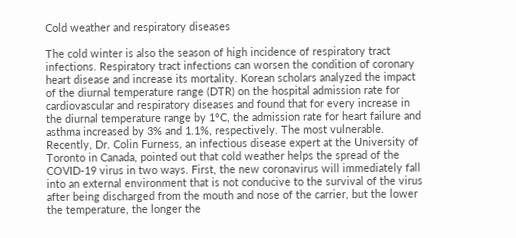Cold weather and respiratory diseases

The cold winter is also the season of high incidence of respiratory tract infections. Respiratory tract infections can worsen the condition of coronary heart disease and increase its mortality. Korean scholars analyzed the impact of the diurnal temperature range (DTR) on the hospital admission rate for cardiovascular and respiratory diseases and found that for every increase in the diurnal temperature range by 1°C, the admission rate for heart failure and asthma increased by 3% and 1.1%, respectively. The most vulnerable. Recently, Dr. Colin Furness, an infectious disease expert at the University of Toronto in Canada, pointed out that cold weather helps the spread of the COVID-19 virus in two ways. First, the new coronavirus will immediately fall into an external environment that is not conducive to the survival of the virus after being discharged from the mouth and nose of the carrier, but the lower the temperature, the longer the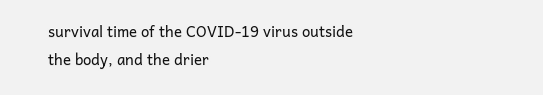survival time of the COVID-19 virus outside the body, and the drier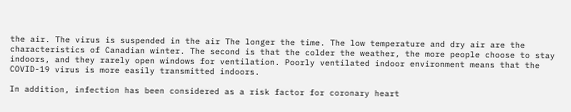the air. The virus is suspended in the air The longer the time. The low temperature and dry air are the characteristics of Canadian winter. The second is that the colder the weather, the more people choose to stay indoors, and they rarely open windows for ventilation. Poorly ventilated indoor environment means that the COVID-19 virus is more easily transmitted indoors.

In addition, infection has been considered as a risk factor for coronary heart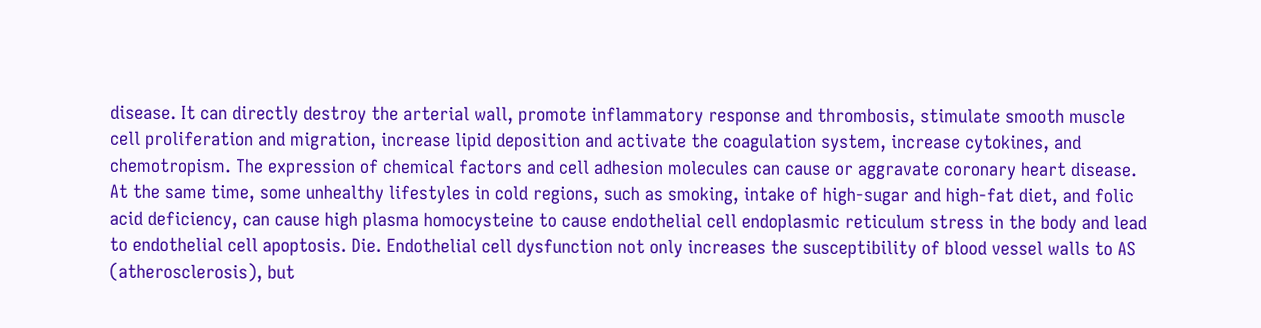disease. It can directly destroy the arterial wall, promote inflammatory response and thrombosis, stimulate smooth muscle cell proliferation and migration, increase lipid deposition and activate the coagulation system, increase cytokines, and chemotropism. The expression of chemical factors and cell adhesion molecules can cause or aggravate coronary heart disease. At the same time, some unhealthy lifestyles in cold regions, such as smoking, intake of high-sugar and high-fat diet, and folic acid deficiency, can cause high plasma homocysteine to cause endothelial cell endoplasmic reticulum stress in the body and lead to endothelial cell apoptosis. Die. Endothelial cell dysfunction not only increases the susceptibility of blood vessel walls to AS (atherosclerosis), but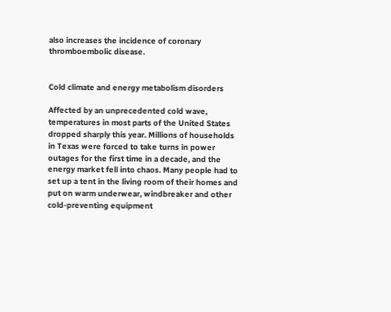also increases the incidence of coronary thromboembolic disease.


Cold climate and energy metabolism disorders

Affected by an unprecedented cold wave, temperatures in most parts of the United States dropped sharply this year. Millions of households in Texas were forced to take turns in power outages for the first time in a decade, and the energy market fell into chaos. Many people had to set up a tent in the living room of their homes and put on warm underwear, windbreaker and other cold-preventing equipment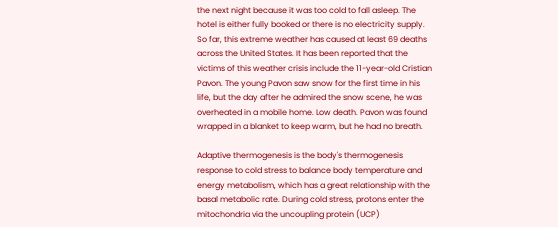the next night because it was too cold to fall asleep. The hotel is either fully booked or there is no electricity supply. So far, this extreme weather has caused at least 69 deaths across the United States. It has been reported that the victims of this weather crisis include the 11-year-old Cristian Pavon. The young Pavon saw snow for the first time in his life, but the day after he admired the snow scene, he was overheated in a mobile home. Low death. Pavon was found wrapped in a blanket to keep warm, but he had no breath.

Adaptive thermogenesis is the body's thermogenesis response to cold stress to balance body temperature and energy metabolism, which has a great relationship with the basal metabolic rate. During cold stress, protons enter the mitochondria via the uncoupling protein (UCP)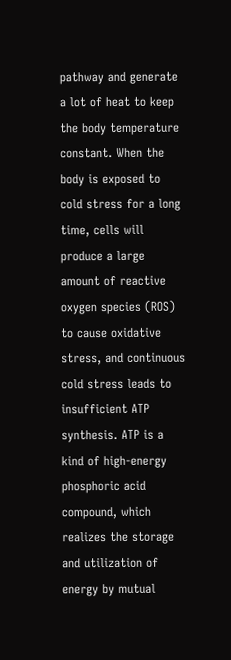pathway and generate a lot of heat to keep the body temperature constant. When the body is exposed to cold stress for a long time, cells will produce a large amount of reactive oxygen species (ROS) to cause oxidative stress, and continuous cold stress leads to insufficient ATP synthesis. ATP is a kind of high-energy phosphoric acid compound, which realizes the storage and utilization of energy by mutual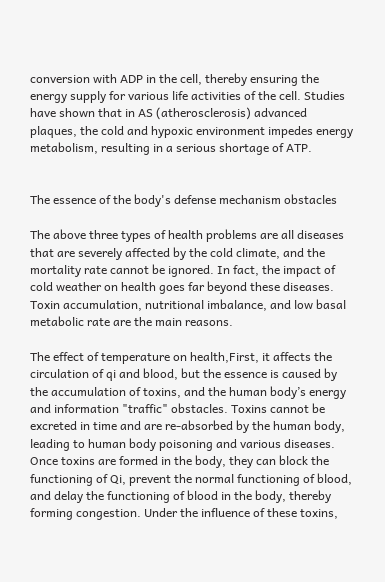conversion with ADP in the cell, thereby ensuring the energy supply for various life activities of the cell. Studies have shown that in AS (atherosclerosis) advanced plaques, the cold and hypoxic environment impedes energy metabolism, resulting in a serious shortage of ATP.


The essence of the body's defense mechanism obstacles

The above three types of health problems are all diseases that are severely affected by the cold climate, and the mortality rate cannot be ignored. In fact, the impact of cold weather on health goes far beyond these diseases. Toxin accumulation, nutritional imbalance, and low basal metabolic rate are the main reasons.

The effect of temperature on health,First, it affects the circulation of qi and blood, but the essence is caused by the accumulation of toxins, and the human body’s energy and information "traffic" obstacles. Toxins cannot be excreted in time and are re-absorbed by the human body, leading to human body poisoning and various diseases. Once toxins are formed in the body, they can block the functioning of Qi, prevent the normal functioning of blood, and delay the functioning of blood in the body, thereby forming congestion. Under the influence of these toxins,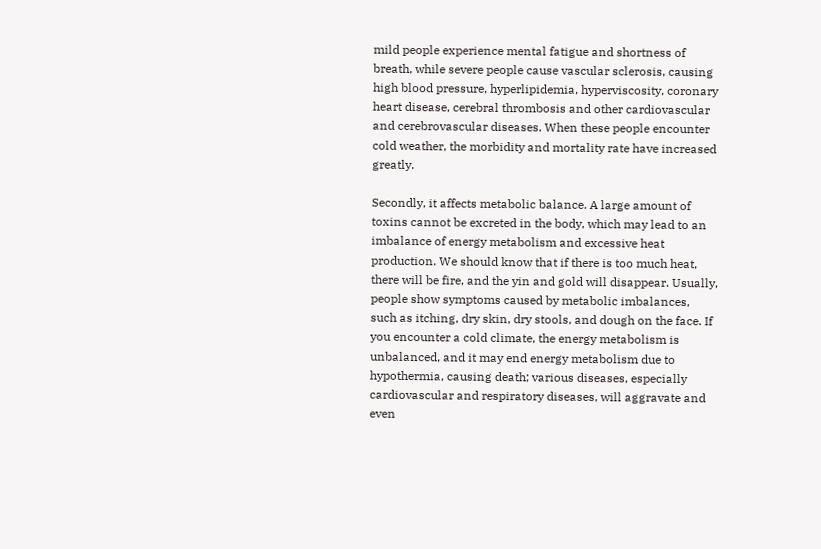mild people experience mental fatigue and shortness of breath, while severe people cause vascular sclerosis, causing high blood pressure, hyperlipidemia, hyperviscosity, coronary heart disease, cerebral thrombosis and other cardiovascular and cerebrovascular diseases. When these people encounter cold weather, the morbidity and mortality rate have increased greatly.

Secondly, it affects metabolic balance. A large amount of toxins cannot be excreted in the body, which may lead to an imbalance of energy metabolism and excessive heat production. We should know that if there is too much heat, there will be fire, and the yin and gold will disappear. Usually, people show symptoms caused by metabolic imbalances, such as itching, dry skin, dry stools, and dough on the face. If you encounter a cold climate, the energy metabolism is unbalanced, and it may end energy metabolism due to hypothermia, causing death; various diseases, especially cardiovascular and respiratory diseases, will aggravate and even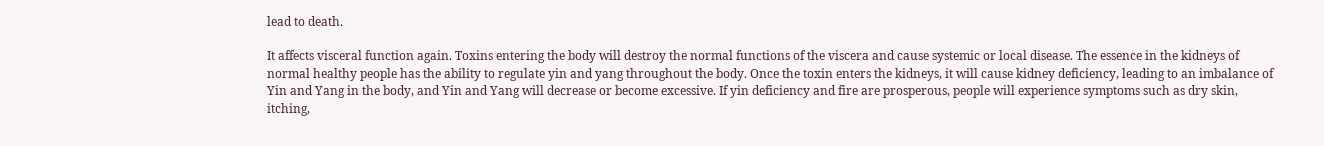lead to death.

It affects visceral function again. Toxins entering the body will destroy the normal functions of the viscera and cause systemic or local disease. The essence in the kidneys of normal healthy people has the ability to regulate yin and yang throughout the body. Once the toxin enters the kidneys, it will cause kidney deficiency, leading to an imbalance of Yin and Yang in the body, and Yin and Yang will decrease or become excessive. If yin deficiency and fire are prosperous, people will experience symptoms such as dry skin, itching,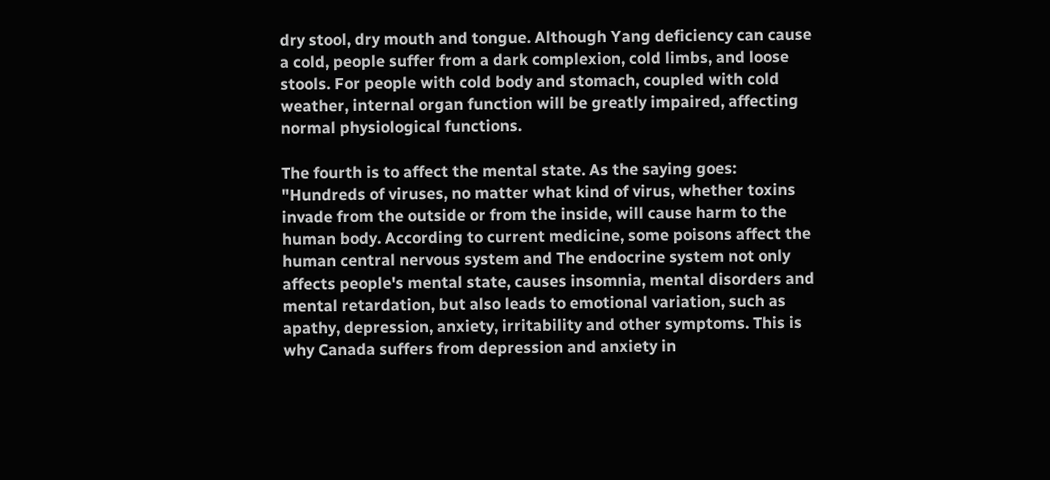dry stool, dry mouth and tongue. Although Yang deficiency can cause a cold, people suffer from a dark complexion, cold limbs, and loose stools. For people with cold body and stomach, coupled with cold weather, internal organ function will be greatly impaired, affecting normal physiological functions.

The fourth is to affect the mental state. As the saying goes: "Hundreds of viruses, no matter what kind of virus, whether toxins invade from the outside or from the inside, will cause harm to the human body. According to current medicine, some poisons affect the human central nervous system and The endocrine system not only affects people's mental state, causes insomnia, mental disorders and mental retardation, but also leads to emotional variation, such as apathy, depression, anxiety, irritability and other symptoms. This is why Canada suffers from depression and anxiety in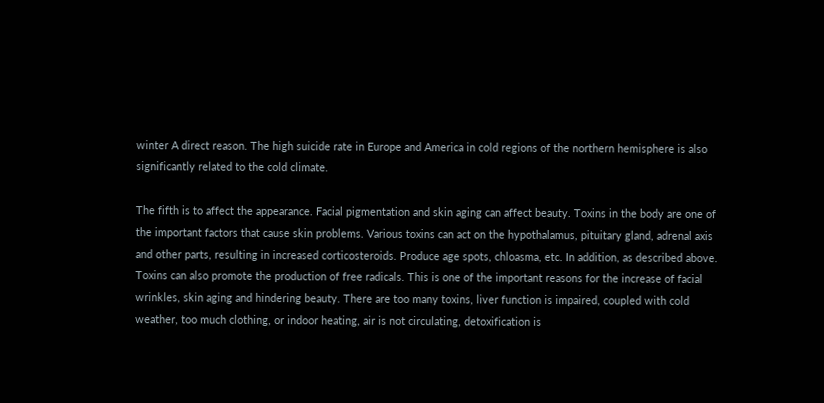winter A direct reason. The high suicide rate in Europe and America in cold regions of the northern hemisphere is also significantly related to the cold climate.

The fifth is to affect the appearance. Facial pigmentation and skin aging can affect beauty. Toxins in the body are one of the important factors that cause skin problems. Various toxins can act on the hypothalamus, pituitary gland, adrenal axis and other parts, resulting in increased corticosteroids. Produce age spots, chloasma, etc. In addition, as described above. Toxins can also promote the production of free radicals. This is one of the important reasons for the increase of facial wrinkles, skin aging and hindering beauty. There are too many toxins, liver function is impaired, coupled with cold weather, too much clothing, or indoor heating, air is not circulating, detoxification is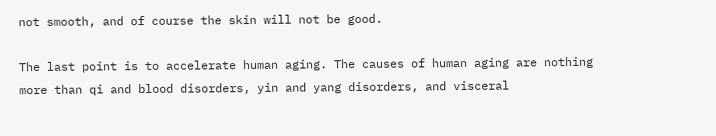not smooth, and of course the skin will not be good.

The last point is to accelerate human aging. The causes of human aging are nothing more than qi and blood disorders, yin and yang disorders, and visceral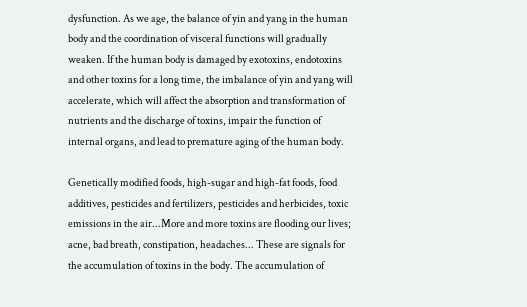dysfunction. As we age, the balance of yin and yang in the human body and the coordination of visceral functions will gradually weaken. If the human body is damaged by exotoxins, endotoxins and other toxins for a long time, the imbalance of yin and yang will accelerate, which will affect the absorption and transformation of nutrients and the discharge of toxins, impair the function of internal organs, and lead to premature aging of the human body.

Genetically modified foods, high-sugar and high-fat foods, food additives, pesticides and fertilizers, pesticides and herbicides, toxic emissions in the air...More and more toxins are flooding our lives; acne, bad breath, constipation, headaches... These are signals for the accumulation of toxins in the body. The accumulation of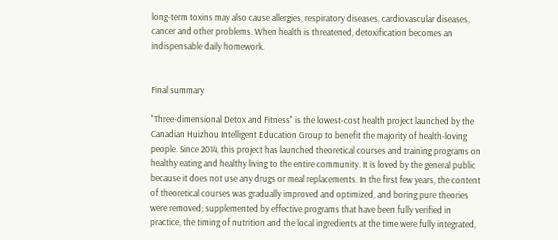long-term toxins may also cause allergies, respiratory diseases, cardiovascular diseases, cancer and other problems. When health is threatened, detoxification becomes an indispensable daily homework.


Final summary

"Three-dimensional Detox and Fitness" is the lowest-cost health project launched by the Canadian Huizhou Intelligent Education Group to benefit the majority of health-loving people. Since 2014, this project has launched theoretical courses and training programs on healthy eating and healthy living to the entire community. It is loved by the general public because it does not use any drugs or meal replacements. In the first few years, the content of theoretical courses was gradually improved and optimized, and boring pure theories were removed; supplemented by effective programs that have been fully verified in practice, the timing of nutrition and the local ingredients at the time were fully integrated,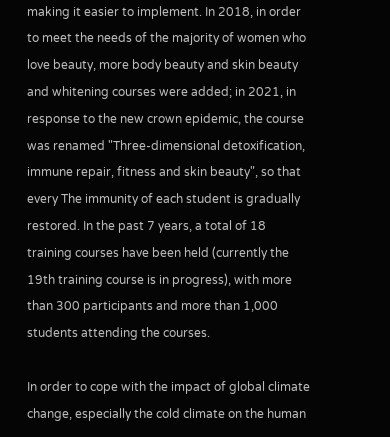making it easier to implement. In 2018, in order to meet the needs of the majority of women who love beauty, more body beauty and skin beauty and whitening courses were added; in 2021, in response to the new crown epidemic, the course was renamed "Three-dimensional detoxification, immune repair, fitness and skin beauty", so that every The immunity of each student is gradually restored. In the past 7 years, a total of 18 training courses have been held (currently the 19th training course is in progress), with more than 300 participants and more than 1,000 students attending the courses.

In order to cope with the impact of global climate change, especially the cold climate on the human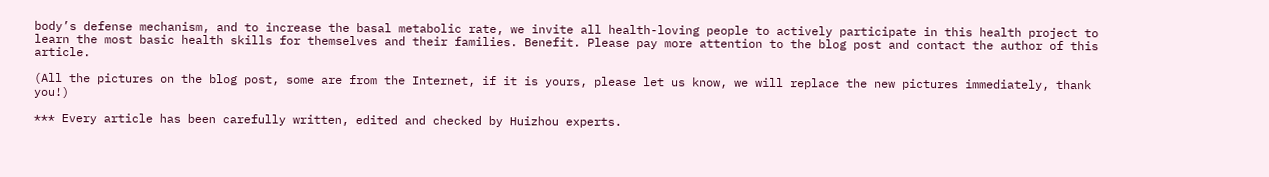body’s defense mechanism, and to increase the basal metabolic rate, we invite all health-loving people to actively participate in this health project to learn the most basic health skills for themselves and their families. Benefit. Please pay more attention to the blog post and contact the author of this article.

(All the pictures on the blog post, some are from the Internet, if it is yours, please let us know, we will replace the new pictures immediately, thank you!)

*** Every article has been carefully written, edited and checked by Huizhou experts.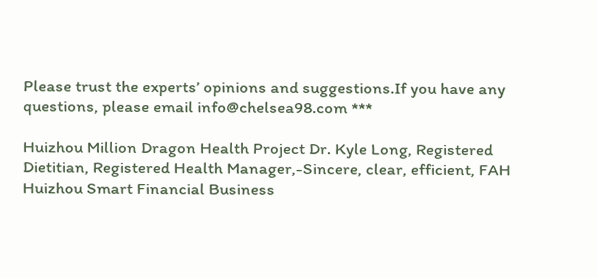Please trust the experts’ opinions and suggestions.If you have any questions, please email info@chelsea98.com ***

Huizhou Million Dragon Health Project Dr. Kyle Long, Registered Dietitian, Registered Health Manager,-Sincere, clear, efficient, FAH Huizhou Smart Financial Business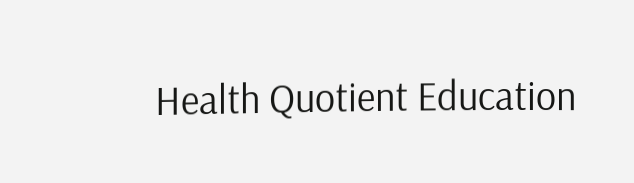Health Quotient Education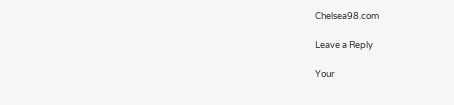Chelsea98.com

Leave a Reply

Your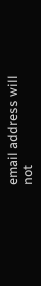email address will not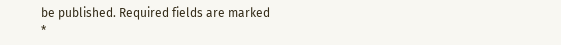be published. Required fields are marked *